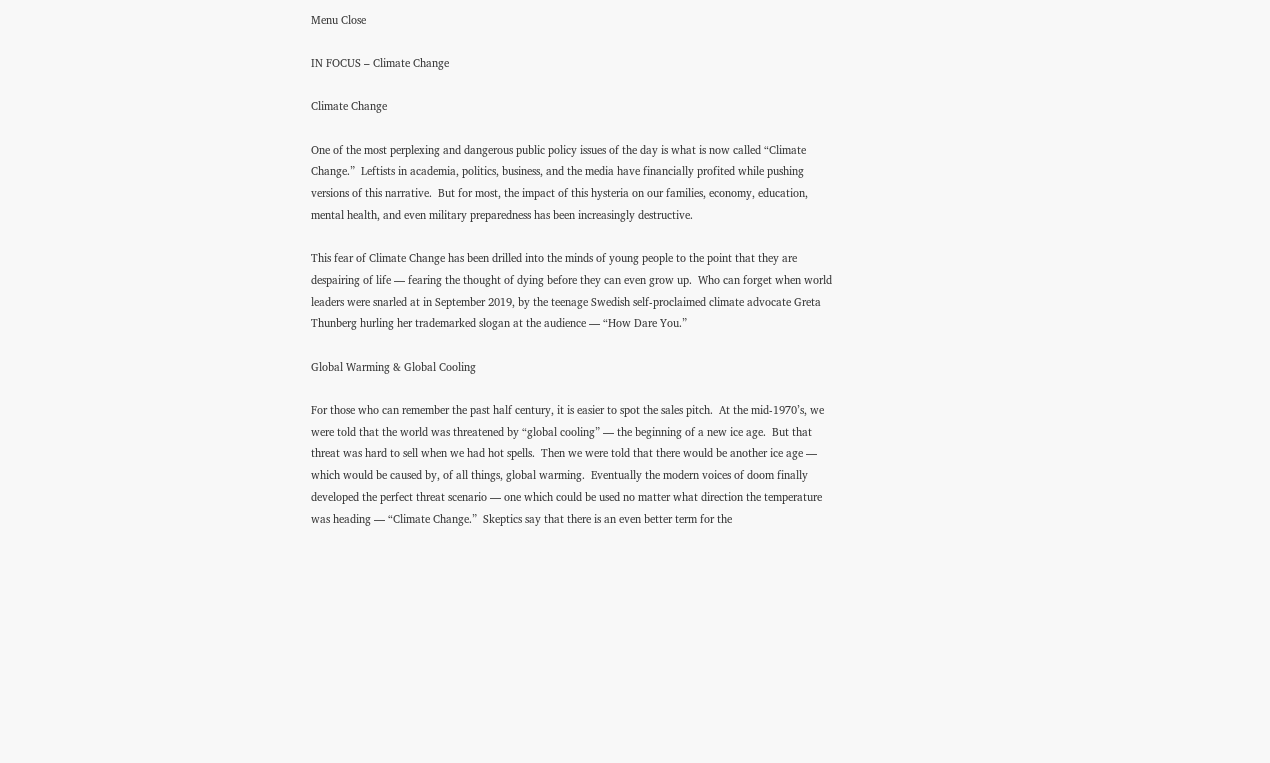Menu Close

IN FOCUS – Climate Change

Climate Change

One of the most perplexing and dangerous public policy issues of the day is what is now called “Climate Change.”  Leftists in academia, politics, business, and the media have financially profited while pushing versions of this narrative.  But for most, the impact of this hysteria on our families, economy, education, mental health, and even military preparedness has been increasingly destructive.

This fear of Climate Change has been drilled into the minds of young people to the point that they are despairing of life — fearing the thought of dying before they can even grow up.  Who can forget when world leaders were snarled at in September 2019, by the teenage Swedish self-proclaimed climate advocate Greta Thunberg hurling her trademarked slogan at the audience — “How Dare You.”

Global Warming & Global Cooling

For those who can remember the past half century, it is easier to spot the sales pitch.  At the mid-1970’s, we were told that the world was threatened by “global cooling” — the beginning of a new ice age.  But that threat was hard to sell when we had hot spells.  Then we were told that there would be another ice age — which would be caused by, of all things, global warming.  Eventually the modern voices of doom finally developed the perfect threat scenario — one which could be used no matter what direction the temperature was heading — “Climate Change.”  Skeptics say that there is an even better term for the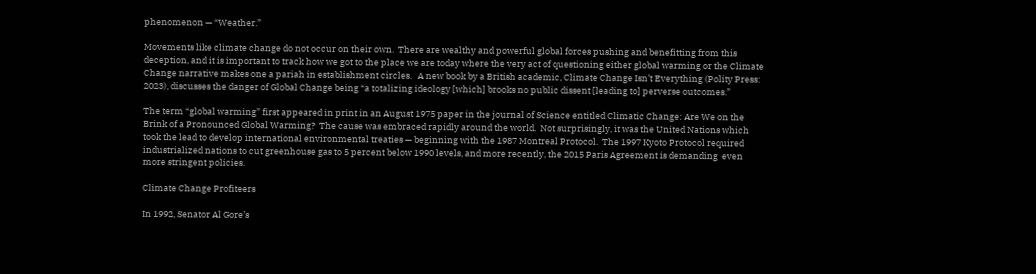phenomenon — “Weather.”

Movements like climate change do not occur on their own.  There are wealthy and powerful global forces pushing and benefitting from this deception, and it is important to track how we got to the place we are today where the very act of questioning either global warming or the Climate Change narrative makes one a pariah in establishment circles.   A new book by a British academic, Climate Change Isn’t Everything (Polity Press: 2023), discusses the danger of Global Change being “a totalizing ideology [which] brooks no public dissent [leading to] perverse outcomes.”

The term “global warming” first appeared in print in an August 1975 paper in the journal of Science entitled Climatic Change: Are We on the Brink of a Pronounced Global Warming?  The cause was embraced rapidly around the world.  Not surprisingly, it was the United Nations which took the lead to develop international environmental treaties — beginning with the 1987 Montreal Protocol.  The 1997 Kyoto Protocol required industrialized nations to cut greenhouse gas to 5 percent below 1990 levels, and more recently, the 2015 Paris Agreement is demanding  even more stringent policies.

Climate Change Profiteers

In 1992, Senator Al Gore’s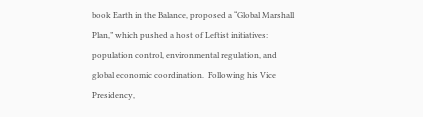book Earth in the Balance, proposed a “Global Marshall Plan,” which pushed a host of Leftist initiatives:  population control, environmental regulation, and global economic coordination.  Following his Vice Presidency,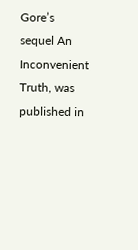Gore’s sequel An Inconvenient Truth, was published in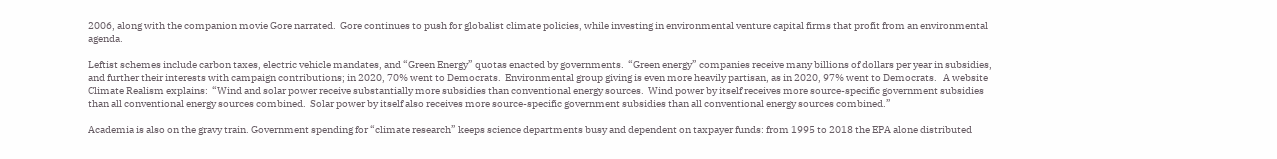2006, along with the companion movie Gore narrated.  Gore continues to push for globalist climate policies, while investing in environmental venture capital firms that profit from an environmental agenda.

Leftist schemes include carbon taxes, electric vehicle mandates, and “Green Energy” quotas enacted by governments.  “Green energy” companies receive many billions of dollars per year in subsidies, and further their interests with campaign contributions; in 2020, 70% went to Democrats.  Environmental group giving is even more heavily partisan, as in 2020, 97% went to Democrats.   A website Climate Realism explains:  “Wind and solar power receive substantially more subsidies than conventional energy sources.  Wind power by itself receives more source-specific government subsidies than all conventional energy sources combined.  Solar power by itself also receives more source-specific government subsidies than all conventional energy sources combined.”

Academia is also on the gravy train. Government spending for “climate research” keeps science departments busy and dependent on taxpayer funds: from 1995 to 2018 the EPA alone distributed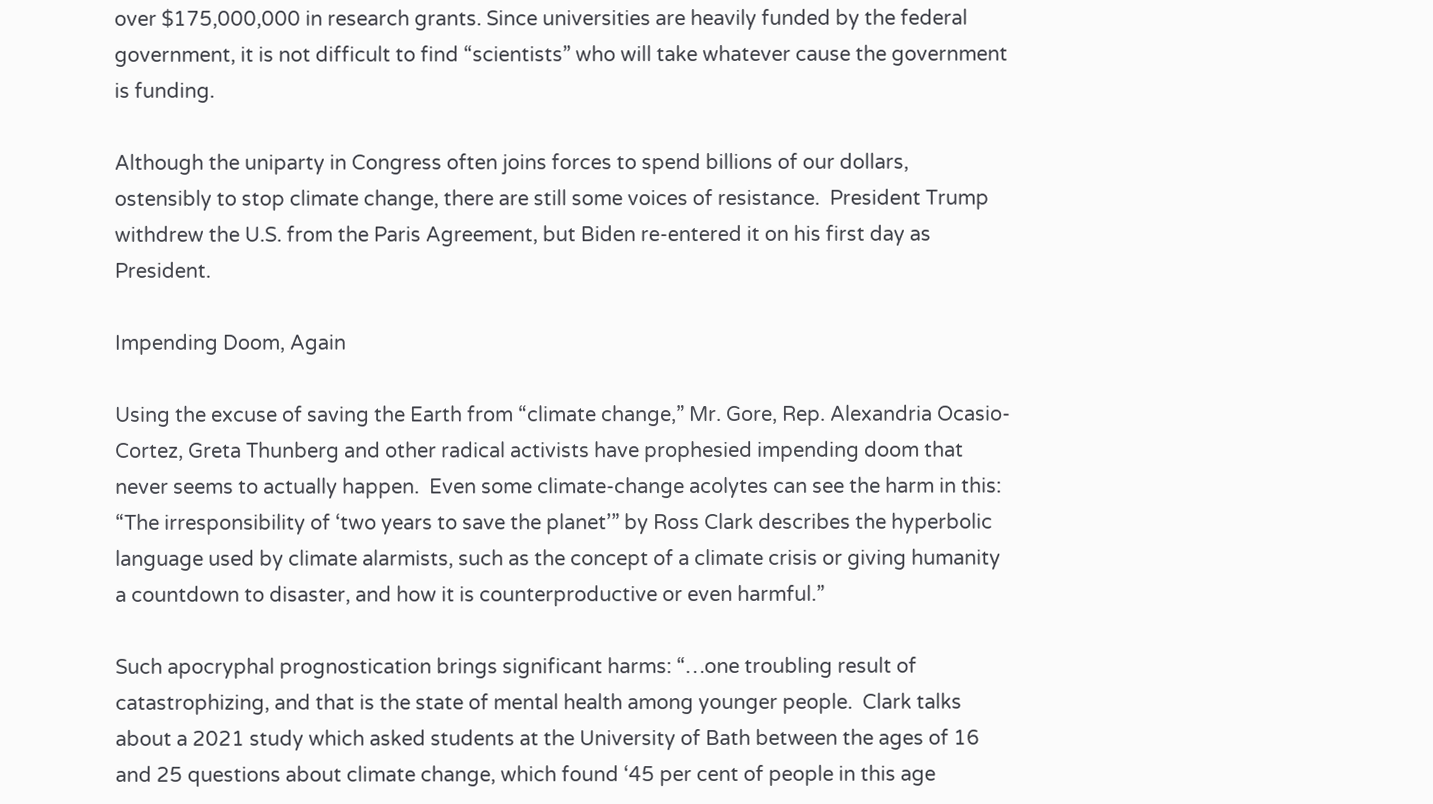over $175,000,000 in research grants. Since universities are heavily funded by the federal government, it is not difficult to find “scientists” who will take whatever cause the government is funding.

Although the uniparty in Congress often joins forces to spend billions of our dollars, ostensibly to stop climate change, there are still some voices of resistance.  President Trump withdrew the U.S. from the Paris Agreement, but Biden re-entered it on his first day as President.

Impending Doom, Again

Using the excuse of saving the Earth from “climate change,” Mr. Gore, Rep. Alexandria Ocasio-Cortez, Greta Thunberg and other radical activists have prophesied impending doom that never seems to actually happen.  Even some climate-change acolytes can see the harm in this:  “The irresponsibility of ‘two years to save the planet’” by Ross Clark describes the hyperbolic language used by climate alarmists, such as the concept of a climate crisis or giving humanity a countdown to disaster, and how it is counterproductive or even harmful.”

Such apocryphal prognostication brings significant harms: “…one troubling result of catastrophizing, and that is the state of mental health among younger people.  Clark talks about a 2021 study which asked students at the University of Bath between the ages of 16 and 25 questions about climate change, which found ‘45 per cent of people in this age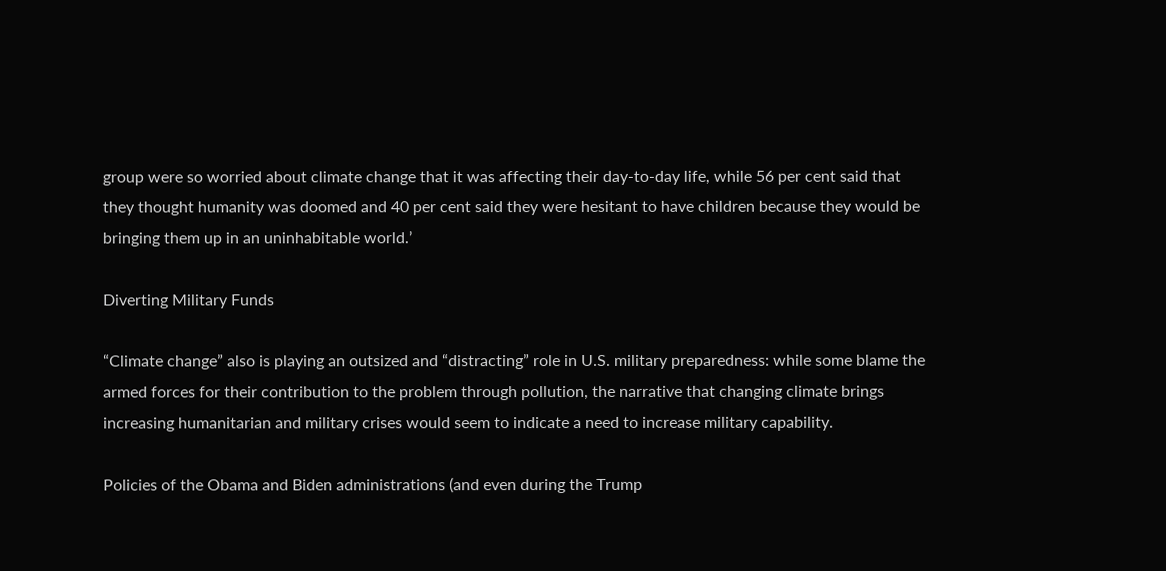group were so worried about climate change that it was affecting their day-to-day life, while 56 per cent said that they thought humanity was doomed and 40 per cent said they were hesitant to have children because they would be bringing them up in an uninhabitable world.’

Diverting Military Funds

“Climate change” also is playing an outsized and “distracting” role in U.S. military preparedness: while some blame the armed forces for their contribution to the problem through pollution, the narrative that changing climate brings increasing humanitarian and military crises would seem to indicate a need to increase military capability.

Policies of the Obama and Biden administrations (and even during the Trump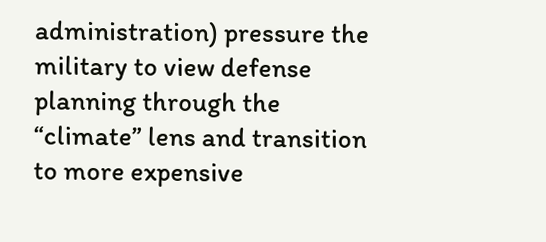administration) pressure the military to view defense planning through the “climate” lens and transition to more expensive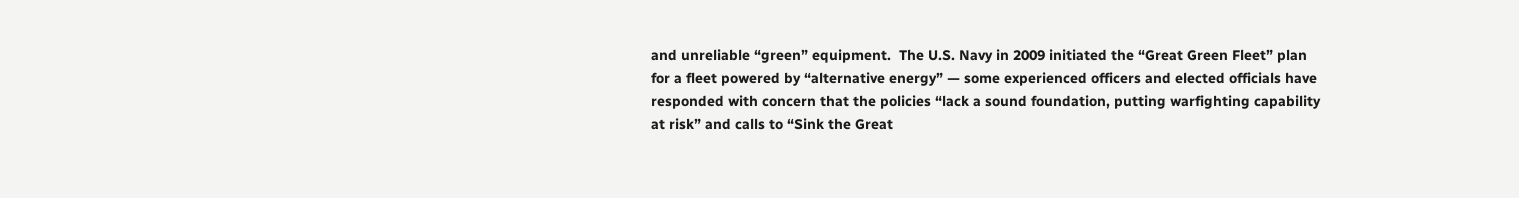and unreliable “green” equipment.  The U.S. Navy in 2009 initiated the “Great Green Fleet” plan for a fleet powered by “alternative energy” — some experienced officers and elected officials have responded with concern that the policies “lack a sound foundation, putting warfighting capability at risk” and calls to “Sink the Great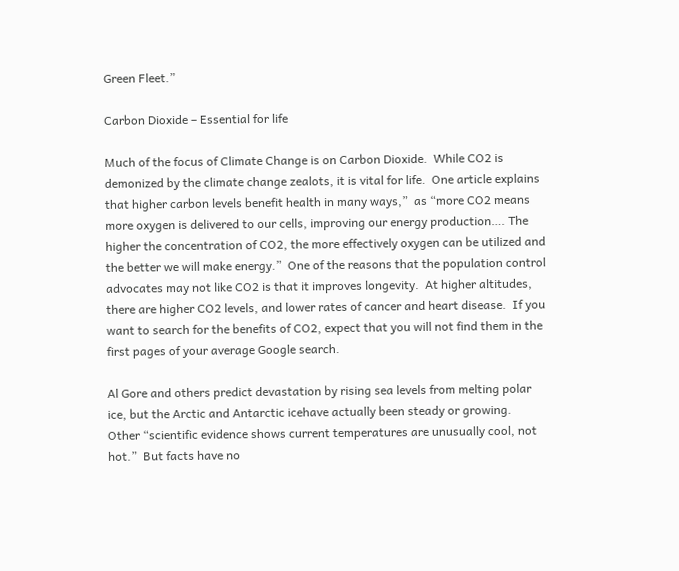Green Fleet.”

Carbon Dioxide – Essential for life

Much of the focus of Climate Change is on Carbon Dioxide.  While CO2 is demonized by the climate change zealots, it is vital for life.  One article explains that higher carbon levels benefit health in many ways,”  as “more CO2 means more oxygen is delivered to our cells, improving our energy production…. The higher the concentration of CO2, the more effectively oxygen can be utilized and the better we will make energy.”  One of the reasons that the population control advocates may not like CO2 is that it improves longevity.  At higher altitudes, there are higher CO2 levels, and lower rates of cancer and heart disease.  If you want to search for the benefits of CO2, expect that you will not find them in the first pages of your average Google search.

Al Gore and others predict devastation by rising sea levels from melting polar ice, but the Arctic and Antarctic icehave actually been steady or growing.  Other “scientific evidence shows current temperatures are unusually cool, not hot.”  But facts have no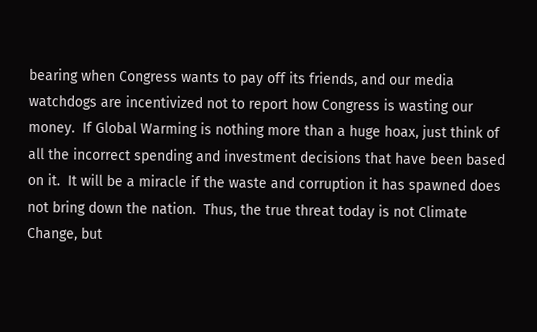bearing when Congress wants to pay off its friends, and our media watchdogs are incentivized not to report how Congress is wasting our money.  If Global Warming is nothing more than a huge hoax, just think of all the incorrect spending and investment decisions that have been based on it.  It will be a miracle if the waste and corruption it has spawned does not bring down the nation.  Thus, the true threat today is not Climate Change, but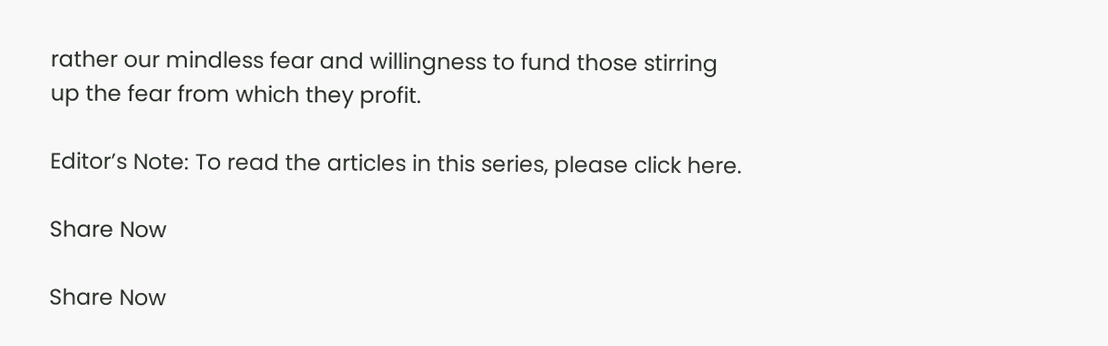rather our mindless fear and willingness to fund those stirring up the fear from which they profit.

Editor’s Note: To read the articles in this series, please click here.

Share Now

Share Now